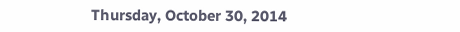Thursday, October 30, 2014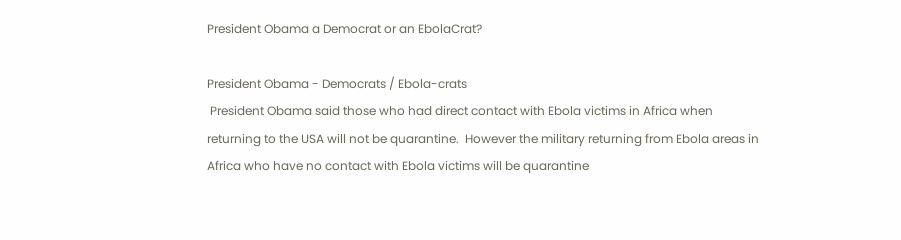President Obama a Democrat or an EbolaCrat?

President Obama - Democrats / Ebola-crats
 President Obama said those who had direct contact with Ebola victims in Africa when returning to the USA will not be quarantine.  However the military returning from Ebola areas in Africa who have no contact with Ebola victims will be quarantine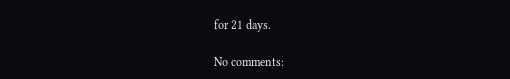for 21 days.

No comments: